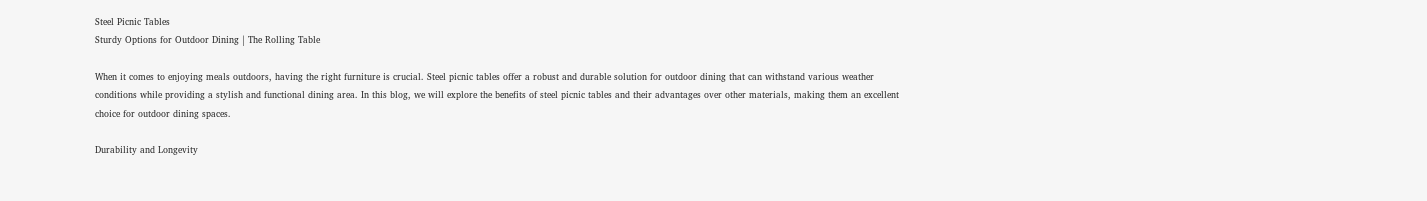Steel Picnic Tables
Sturdy Options for Outdoor Dining | The Rolling Table

When it comes to enjoying meals outdoors, having the right furniture is crucial. Steel picnic tables offer a robust and durable solution for outdoor dining that can withstand various weather conditions while providing a stylish and functional dining area. In this blog, we will explore the benefits of steel picnic tables and their advantages over other materials, making them an excellent choice for outdoor dining spaces.

Durability and Longevity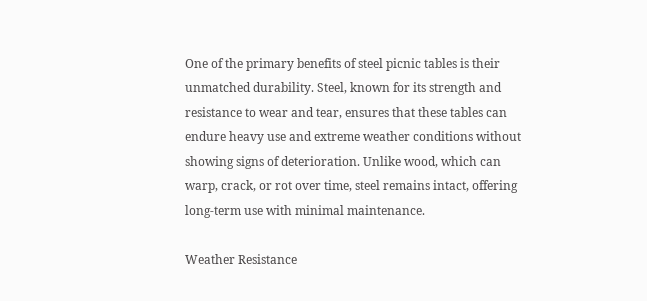One of the primary benefits of steel picnic tables is their unmatched durability. Steel, known for its strength and resistance to wear and tear, ensures that these tables can endure heavy use and extreme weather conditions without showing signs of deterioration. Unlike wood, which can warp, crack, or rot over time, steel remains intact, offering long-term use with minimal maintenance.

Weather Resistance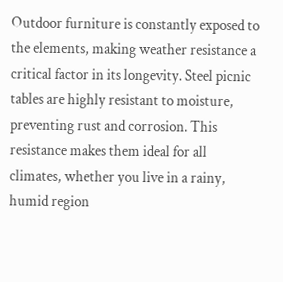Outdoor furniture is constantly exposed to the elements, making weather resistance a critical factor in its longevity. Steel picnic tables are highly resistant to moisture, preventing rust and corrosion. This resistance makes them ideal for all climates, whether you live in a rainy, humid region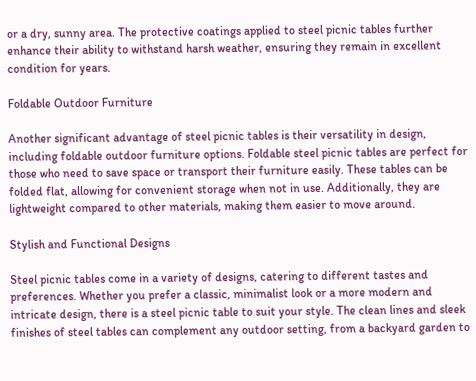or a dry, sunny area. The protective coatings applied to steel picnic tables further enhance their ability to withstand harsh weather, ensuring they remain in excellent condition for years.

Foldable Outdoor Furniture

Another significant advantage of steel picnic tables is their versatility in design, including foldable outdoor furniture options. Foldable steel picnic tables are perfect for those who need to save space or transport their furniture easily. These tables can be folded flat, allowing for convenient storage when not in use. Additionally, they are lightweight compared to other materials, making them easier to move around.

Stylish and Functional Designs

Steel picnic tables come in a variety of designs, catering to different tastes and preferences. Whether you prefer a classic, minimalist look or a more modern and intricate design, there is a steel picnic table to suit your style. The clean lines and sleek finishes of steel tables can complement any outdoor setting, from a backyard garden to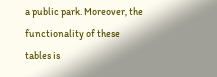a public park. Moreover, the functionality of these tables is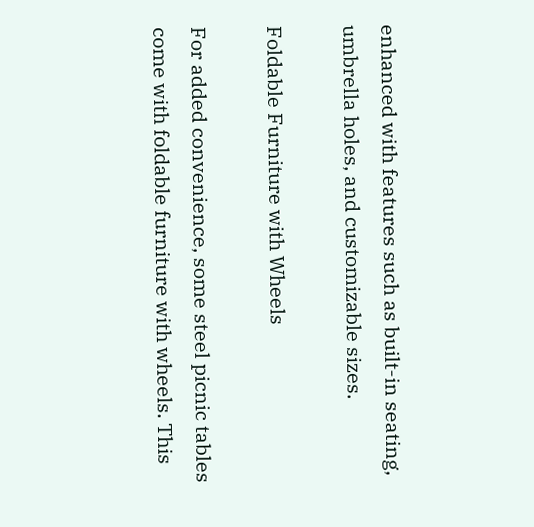enhanced with features such as built-in seating, umbrella holes, and customizable sizes.

Foldable Furniture with Wheels

For added convenience, some steel picnic tables come with foldable furniture with wheels. This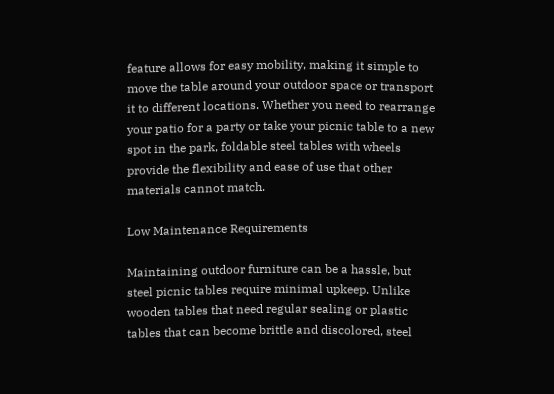feature allows for easy mobility, making it simple to move the table around your outdoor space or transport it to different locations. Whether you need to rearrange your patio for a party or take your picnic table to a new spot in the park, foldable steel tables with wheels provide the flexibility and ease of use that other materials cannot match.

Low Maintenance Requirements

Maintaining outdoor furniture can be a hassle, but steel picnic tables require minimal upkeep. Unlike wooden tables that need regular sealing or plastic tables that can become brittle and discolored, steel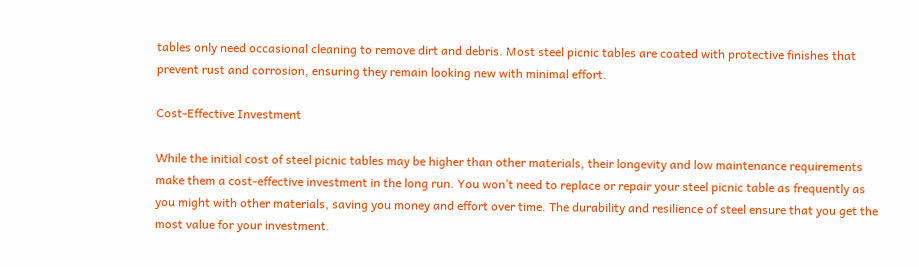tables only need occasional cleaning to remove dirt and debris. Most steel picnic tables are coated with protective finishes that prevent rust and corrosion, ensuring they remain looking new with minimal effort.

Cost-Effective Investment

While the initial cost of steel picnic tables may be higher than other materials, their longevity and low maintenance requirements make them a cost-effective investment in the long run. You won’t need to replace or repair your steel picnic table as frequently as you might with other materials, saving you money and effort over time. The durability and resilience of steel ensure that you get the most value for your investment.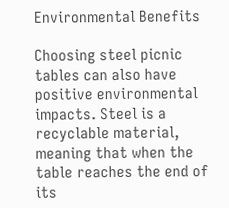Environmental Benefits

Choosing steel picnic tables can also have positive environmental impacts. Steel is a recyclable material, meaning that when the table reaches the end of its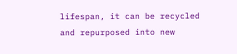lifespan, it can be recycled and repurposed into new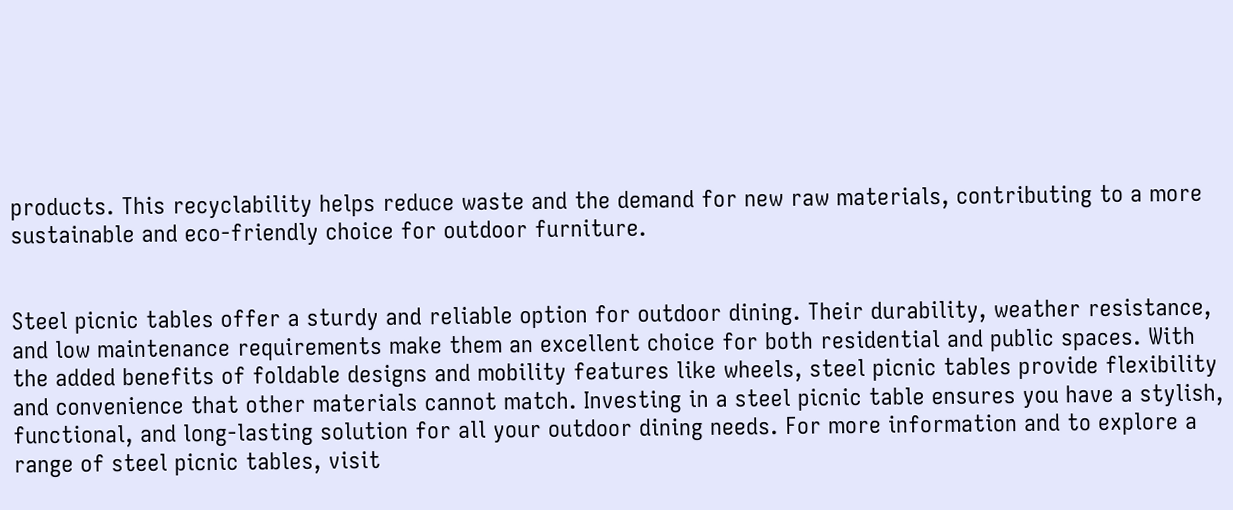products. This recyclability helps reduce waste and the demand for new raw materials, contributing to a more sustainable and eco-friendly choice for outdoor furniture.


Steel picnic tables offer a sturdy and reliable option for outdoor dining. Their durability, weather resistance, and low maintenance requirements make them an excellent choice for both residential and public spaces. With the added benefits of foldable designs and mobility features like wheels, steel picnic tables provide flexibility and convenience that other materials cannot match. Investing in a steel picnic table ensures you have a stylish, functional, and long-lasting solution for all your outdoor dining needs. For more information and to explore a range of steel picnic tables, visit